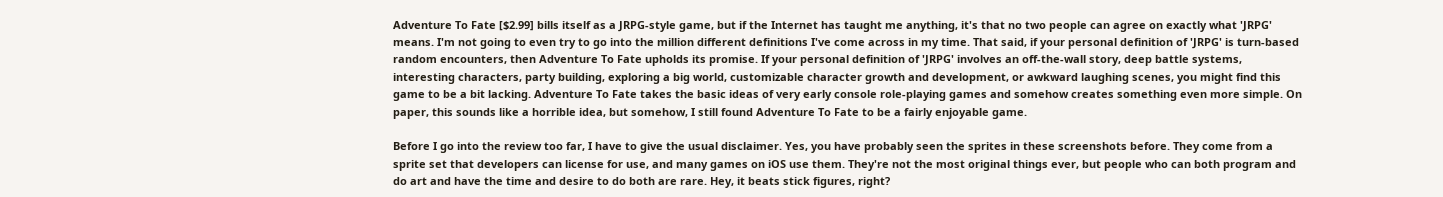Adventure To Fate [$2.99] bills itself as a JRPG-style game, but if the Internet has taught me anything, it's that no two people can agree on exactly what 'JRPG' means. I'm not going to even try to go into the million different definitions I've come across in my time. That said, if your personal definition of 'JRPG' is turn-based random encounters, then Adventure To Fate upholds its promise. If your personal definition of 'JRPG' involves an off-the-wall story, deep battle systems, interesting characters, party building, exploring a big world, customizable character growth and development, or awkward laughing scenes, you might find this game to be a bit lacking. Adventure To Fate takes the basic ideas of very early console role-playing games and somehow creates something even more simple. On paper, this sounds like a horrible idea, but somehow, I still found Adventure To Fate to be a fairly enjoyable game.

Before I go into the review too far, I have to give the usual disclaimer. Yes, you have probably seen the sprites in these screenshots before. They come from a sprite set that developers can license for use, and many games on iOS use them. They're not the most original things ever, but people who can both program and do art and have the time and desire to do both are rare. Hey, it beats stick figures, right?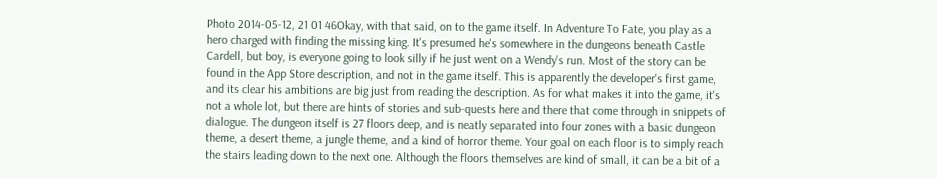Photo 2014-05-12, 21 01 46Okay, with that said, on to the game itself. In Adventure To Fate, you play as a hero charged with finding the missing king. It's presumed he's somewhere in the dungeons beneath Castle Cardell, but boy, is everyone going to look silly if he just went on a Wendy's run. Most of the story can be found in the App Store description, and not in the game itself. This is apparently the developer's first game, and its clear his ambitions are big just from reading the description. As for what makes it into the game, it's not a whole lot, but there are hints of stories and sub-quests here and there that come through in snippets of dialogue. The dungeon itself is 27 floors deep, and is neatly separated into four zones with a basic dungeon theme, a desert theme, a jungle theme, and a kind of horror theme. Your goal on each floor is to simply reach the stairs leading down to the next one. Although the floors themselves are kind of small, it can be a bit of a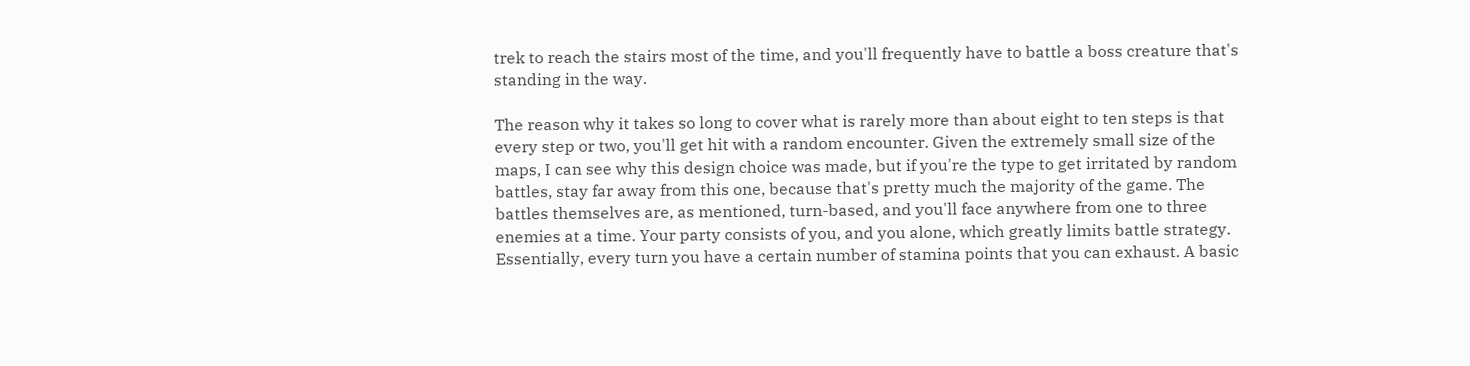trek to reach the stairs most of the time, and you'll frequently have to battle a boss creature that's standing in the way.

The reason why it takes so long to cover what is rarely more than about eight to ten steps is that every step or two, you'll get hit with a random encounter. Given the extremely small size of the maps, I can see why this design choice was made, but if you're the type to get irritated by random battles, stay far away from this one, because that's pretty much the majority of the game. The battles themselves are, as mentioned, turn-based, and you'll face anywhere from one to three enemies at a time. Your party consists of you, and you alone, which greatly limits battle strategy. Essentially, every turn you have a certain number of stamina points that you can exhaust. A basic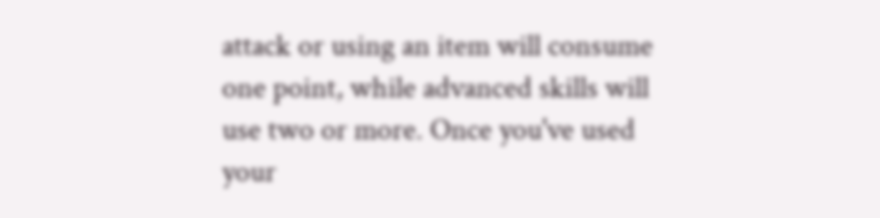attack or using an item will consume one point, while advanced skills will use two or more. Once you've used your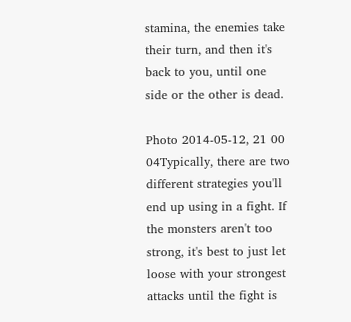stamina, the enemies take their turn, and then it's back to you, until one side or the other is dead.

Photo 2014-05-12, 21 00 04Typically, there are two different strategies you'll end up using in a fight. If the monsters aren't too strong, it's best to just let loose with your strongest attacks until the fight is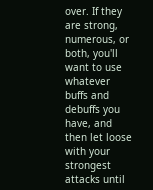over. If they are strong, numerous, or both, you'll want to use whatever buffs and debuffs you have, and then let loose with your strongest attacks until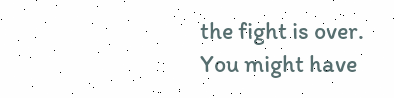the fight is over. You might have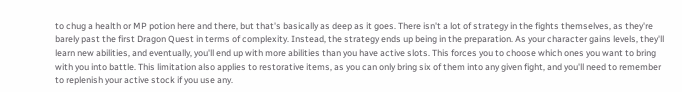to chug a health or MP potion here and there, but that's basically as deep as it goes. There isn't a lot of strategy in the fights themselves, as they're barely past the first Dragon Quest in terms of complexity. Instead, the strategy ends up being in the preparation. As your character gains levels, they'll learn new abilities, and eventually, you'll end up with more abilities than you have active slots. This forces you to choose which ones you want to bring with you into battle. This limitation also applies to restorative items, as you can only bring six of them into any given fight, and you'll need to remember to replenish your active stock if you use any.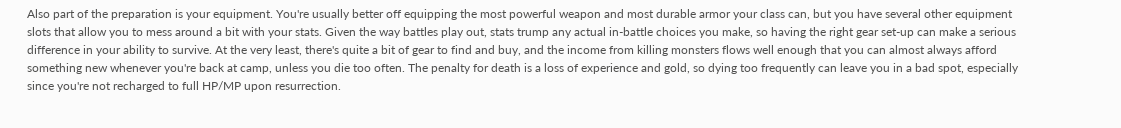Also part of the preparation is your equipment. You're usually better off equipping the most powerful weapon and most durable armor your class can, but you have several other equipment slots that allow you to mess around a bit with your stats. Given the way battles play out, stats trump any actual in-battle choices you make, so having the right gear set-up can make a serious difference in your ability to survive. At the very least, there's quite a bit of gear to find and buy, and the income from killing monsters flows well enough that you can almost always afford something new whenever you're back at camp, unless you die too often. The penalty for death is a loss of experience and gold, so dying too frequently can leave you in a bad spot, especially since you're not recharged to full HP/MP upon resurrection.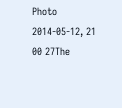Photo 2014-05-12, 21 00 27The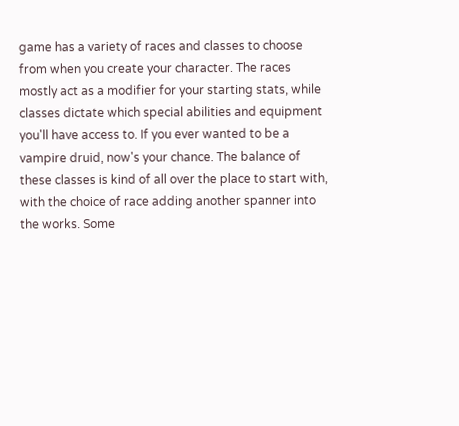game has a variety of races and classes to choose from when you create your character. The races mostly act as a modifier for your starting stats, while classes dictate which special abilities and equipment you'll have access to. If you ever wanted to be a vampire druid, now's your chance. The balance of these classes is kind of all over the place to start with, with the choice of race adding another spanner into the works. Some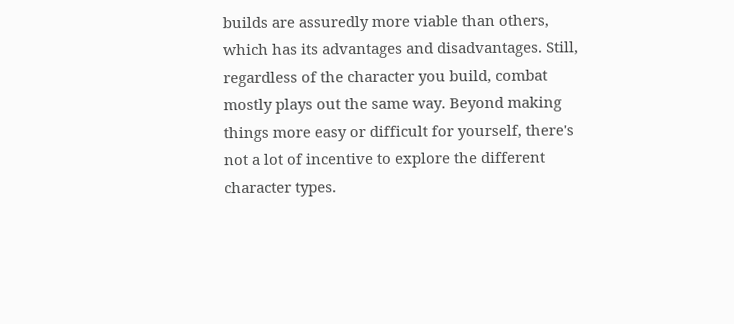builds are assuredly more viable than others, which has its advantages and disadvantages. Still, regardless of the character you build, combat mostly plays out the same way. Beyond making things more easy or difficult for yourself, there's not a lot of incentive to explore the different character types.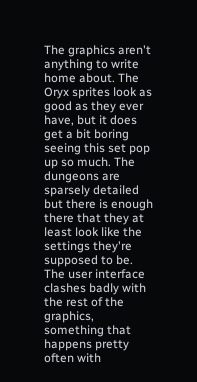The graphics aren't anything to write home about. The Oryx sprites look as good as they ever have, but it does get a bit boring seeing this set pop up so much. The dungeons are sparsely detailed but there is enough there that they at least look like the settings they're supposed to be. The user interface clashes badly with the rest of the graphics, something that happens pretty often with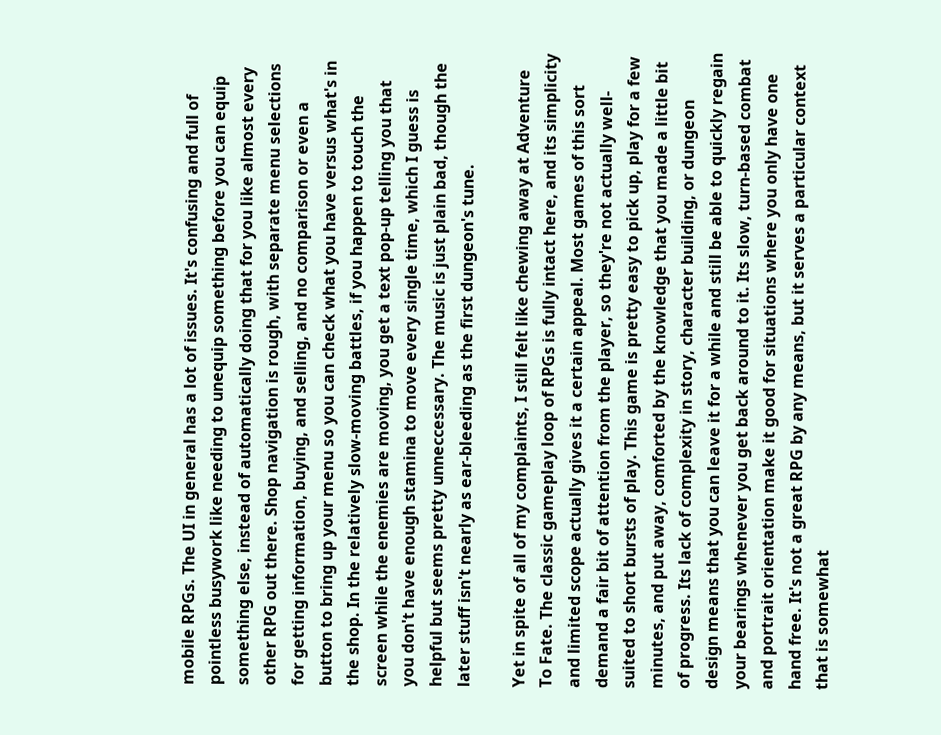mobile RPGs. The UI in general has a lot of issues. It's confusing and full of pointless busywork like needing to unequip something before you can equip something else, instead of automatically doing that for you like almost every other RPG out there. Shop navigation is rough, with separate menu selections for getting information, buying, and selling, and no comparison or even a button to bring up your menu so you can check what you have versus what's in the shop. In the relatively slow-moving battles, if you happen to touch the screen while the enemies are moving, you get a text pop-up telling you that you don't have enough stamina to move every single time, which I guess is helpful but seems pretty unneccessary. The music is just plain bad, though the later stuff isn't nearly as ear-bleeding as the first dungeon's tune.

Yet in spite of all of my complaints, I still felt like chewing away at Adventure To Fate. The classic gameplay loop of RPGs is fully intact here, and its simplicity and limited scope actually gives it a certain appeal. Most games of this sort demand a fair bit of attention from the player, so they're not actually well-suited to short bursts of play. This game is pretty easy to pick up, play for a few minutes, and put away, comforted by the knowledge that you made a little bit of progress. Its lack of complexity in story, character building, or dungeon design means that you can leave it for a while and still be able to quickly regain your bearings whenever you get back around to it. Its slow, turn-based combat and portrait orientation make it good for situations where you only have one hand free. It's not a great RPG by any means, but it serves a particular context that is somewhat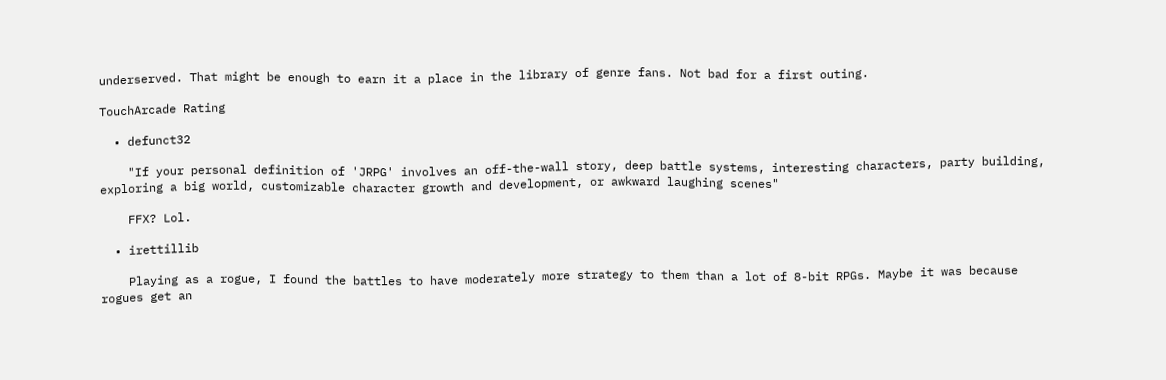underserved. That might be enough to earn it a place in the library of genre fans. Not bad for a first outing.

TouchArcade Rating

  • defunct32

    "If your personal definition of 'JRPG' involves an off-the-wall story, deep battle systems, interesting characters, party building, exploring a big world, customizable character growth and development, or awkward laughing scenes"

    FFX? Lol.

  • irettillib

    Playing as a rogue, I found the battles to have moderately more strategy to them than a lot of 8-bit RPGs. Maybe it was because rogues get an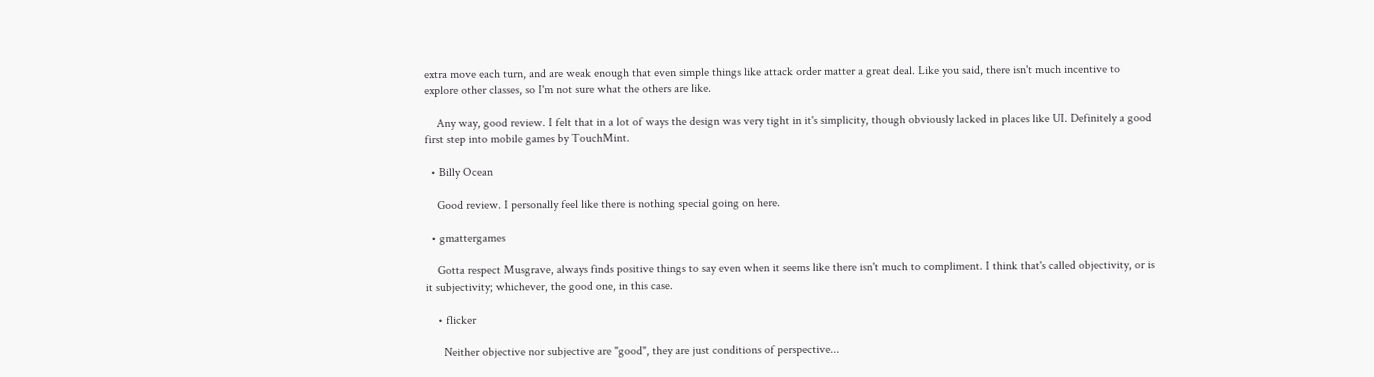extra move each turn, and are weak enough that even simple things like attack order matter a great deal. Like you said, there isn't much incentive to explore other classes, so I'm not sure what the others are like.

    Any way, good review. I felt that in a lot of ways the design was very tight in it's simplicity, though obviously lacked in places like UI. Definitely a good first step into mobile games by TouchMint.

  • Billy Ocean

    Good review. I personally feel like there is nothing special going on here.

  • gmattergames

    Gotta respect Musgrave, always finds positive things to say even when it seems like there isn't much to compliment. I think that's called objectivity, or is it subjectivity; whichever, the good one, in this case.

    • flicker

      Neither objective nor subjective are "good", they are just conditions of perspective...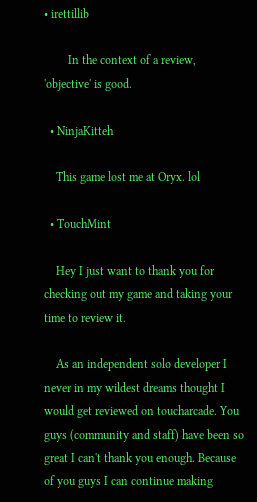• irettillib

        In the context of a review, 'objective' is good.

  • NinjaKitteh

    This game lost me at Oryx. lol

  • TouchMint

    Hey I just want to thank you for checking out my game and taking your time to review it.

    As an independent solo developer I never in my wildest dreams thought I would get reviewed on toucharcade. You guys (community and staff) have been so great I can't thank you enough. Because of you guys I can continue making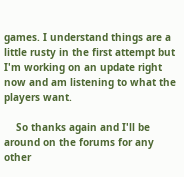games. I understand things are a little rusty in the first attempt but I'm working on an update right now and am listening to what the players want.

    So thanks again and I'll be around on the forums for any other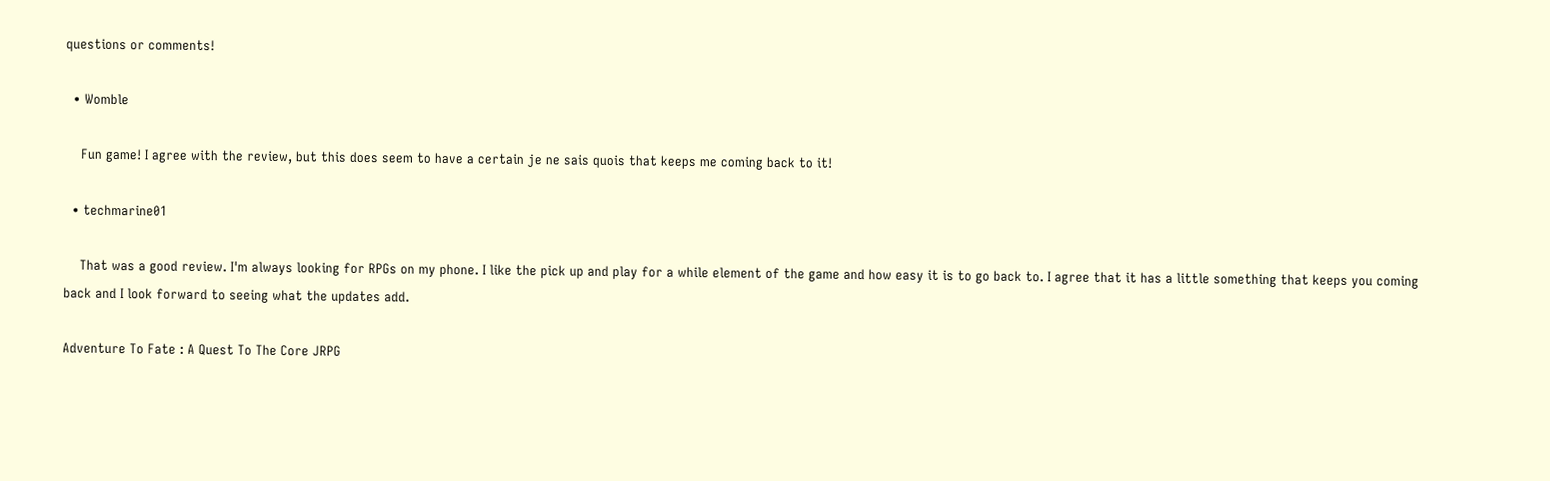questions or comments!

  • Womble

    Fun game! I agree with the review, but this does seem to have a certain je ne sais quois that keeps me coming back to it!

  • techmarine01

    That was a good review. I'm always looking for RPGs on my phone. I like the pick up and play for a while element of the game and how easy it is to go back to. I agree that it has a little something that keeps you coming back and I look forward to seeing what the updates add.

Adventure To Fate : A Quest To The Core JRPG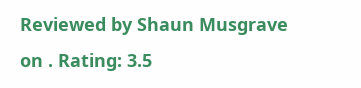Reviewed by Shaun Musgrave on . Rating: 3.5